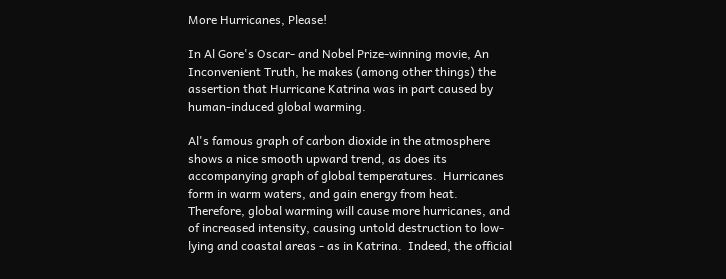More Hurricanes, Please!

In Al Gore's Oscar- and Nobel Prize-winning movie, An Inconvenient Truth, he makes (among other things) the assertion that Hurricane Katrina was in part caused by human-induced global warming.

Al's famous graph of carbon dioxide in the atmosphere shows a nice smooth upward trend, as does its accompanying graph of global temperatures.  Hurricanes form in warm waters, and gain energy from heat.  Therefore, global warming will cause more hurricanes, and of increased intensity, causing untold destruction to low-lying and coastal areas - as in Katrina.  Indeed, the official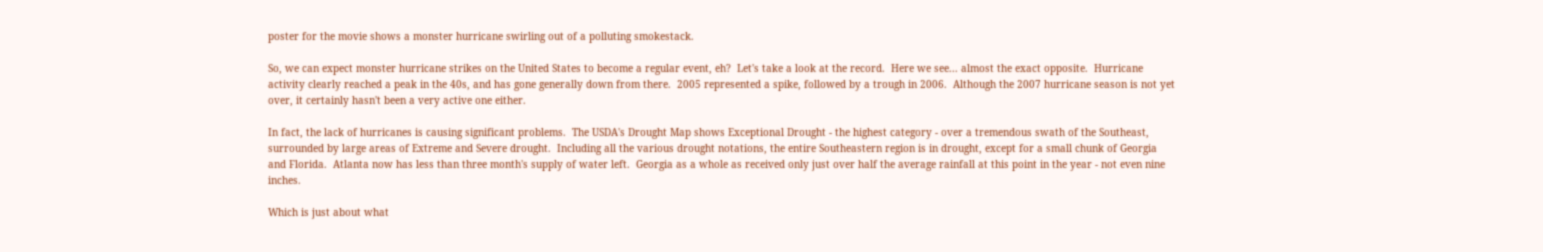poster for the movie shows a monster hurricane swirling out of a polluting smokestack.

So, we can expect monster hurricane strikes on the United States to become a regular event, eh?  Let's take a look at the record.  Here we see... almost the exact opposite.  Hurricane activity clearly reached a peak in the 40s, and has gone generally down from there.  2005 represented a spike, followed by a trough in 2006.  Although the 2007 hurricane season is not yet over, it certainly hasn't been a very active one either.

In fact, the lack of hurricanes is causing significant problems.  The USDA's Drought Map shows Exceptional Drought - the highest category - over a tremendous swath of the Southeast, surrounded by large areas of Extreme and Severe drought.  Including all the various drought notations, the entire Southeastern region is in drought, except for a small chunk of Georgia and Florida.  Atlanta now has less than three month's supply of water left.  Georgia as a whole as received only just over half the average rainfall at this point in the year - not even nine inches.

Which is just about what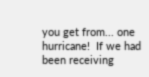you get from... one hurricane!  If we had been receiving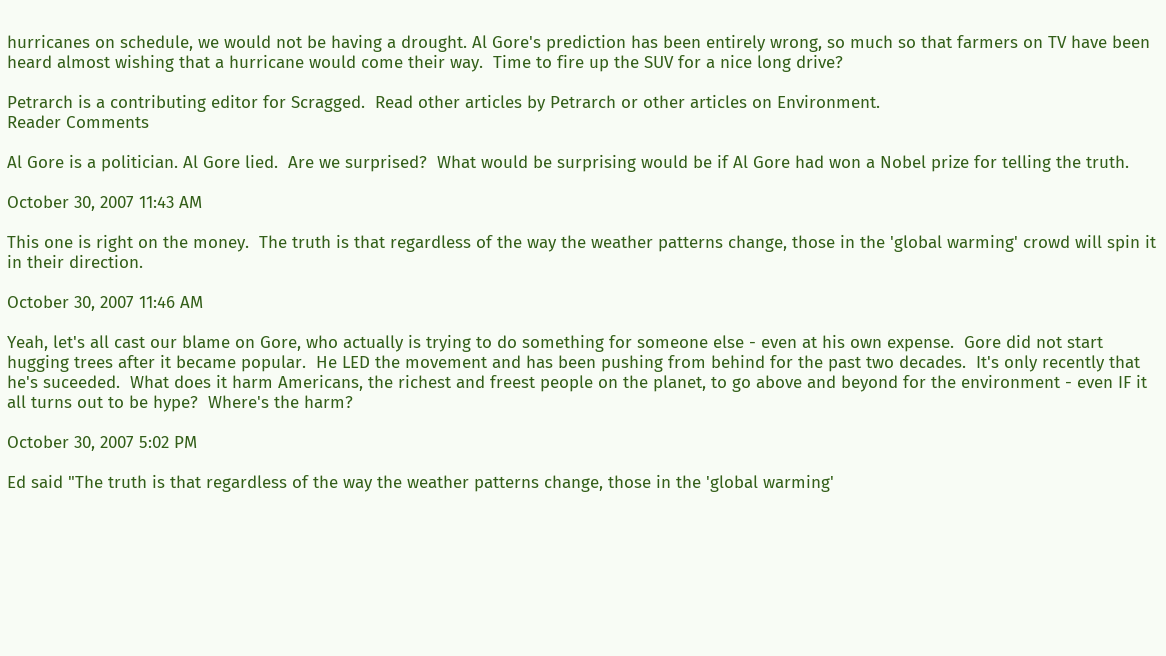hurricanes on schedule, we would not be having a drought. Al Gore's prediction has been entirely wrong, so much so that farmers on TV have been heard almost wishing that a hurricane would come their way.  Time to fire up the SUV for a nice long drive?

Petrarch is a contributing editor for Scragged.  Read other articles by Petrarch or other articles on Environment.
Reader Comments

Al Gore is a politician. Al Gore lied.  Are we surprised?  What would be surprising would be if Al Gore had won a Nobel prize for telling the truth.

October 30, 2007 11:43 AM

This one is right on the money.  The truth is that regardless of the way the weather patterns change, those in the 'global warming' crowd will spin it in their direction.

October 30, 2007 11:46 AM

Yeah, let's all cast our blame on Gore, who actually is trying to do something for someone else - even at his own expense.  Gore did not start hugging trees after it became popular.  He LED the movement and has been pushing from behind for the past two decades.  It's only recently that he's suceeded.  What does it harm Americans, the richest and freest people on the planet, to go above and beyond for the environment - even IF it all turns out to be hype?  Where's the harm?

October 30, 2007 5:02 PM

Ed said "The truth is that regardless of the way the weather patterns change, those in the 'global warming'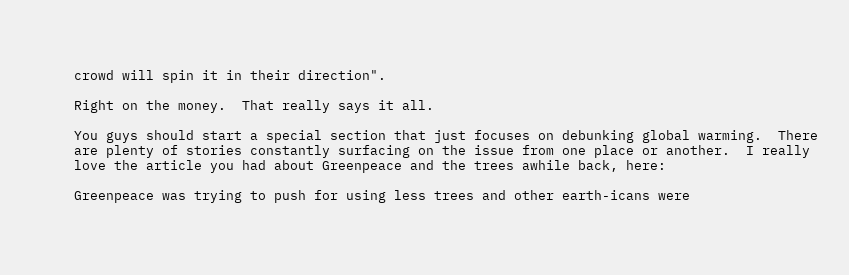crowd will spin it in their direction".

Right on the money.  That really says it all.

You guys should start a special section that just focuses on debunking global warming.  There are plenty of stories constantly surfacing on the issue from one place or another.  I really love the article you had about Greenpeace and the trees awhile back, here:

Greenpeace was trying to push for using less trees and other earth-icans were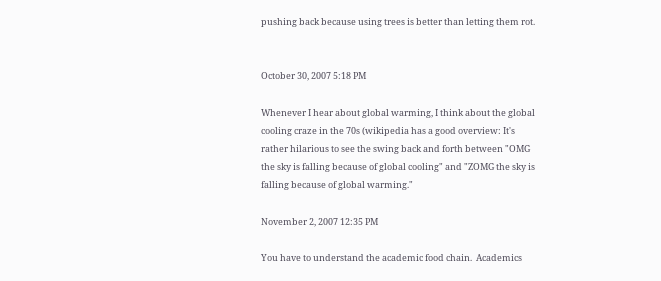pushing back because using trees is better than letting them rot.


October 30, 2007 5:18 PM

Whenever I hear about global warming, I think about the global cooling craze in the 70s (wikipedia has a good overview: It's rather hilarious to see the swing back and forth between "OMG the sky is falling because of global cooling" and "ZOMG the sky is falling because of global warming."

November 2, 2007 12:35 PM

You have to understand the academic food chain.  Academics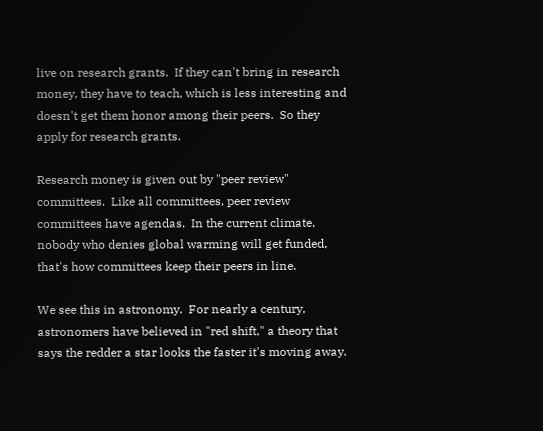live on research grants.  If they can't bring in research money, they have to teach, which is less interesting and doesn't get them honor among their peers.  So they apply for research grants.

Research money is given out by "peer review" committees.  Like all committees, peer review committees have agendas.  In the current climate, nobody who denies global warming will get funded, that's how committees keep their peers in line.

We see this in astronomy.  For nearly a century, astronomers have believed in "red shift," a theory that says the redder a star looks the faster it's moving away.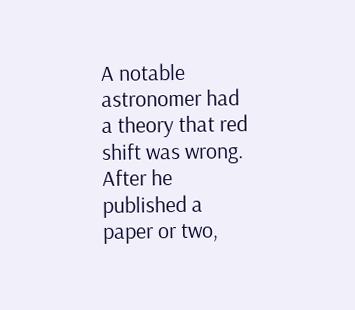A notable astronomer had a theory that red shift was wrong.  After he published a paper or two,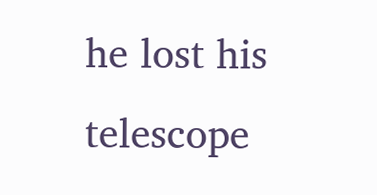he lost his telescope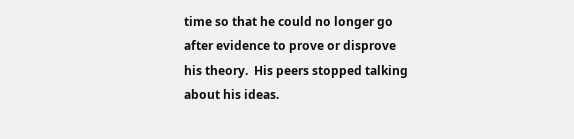time so that he could no longer go after evidence to prove or disprove his theory.  His peers stopped talking about his ideas.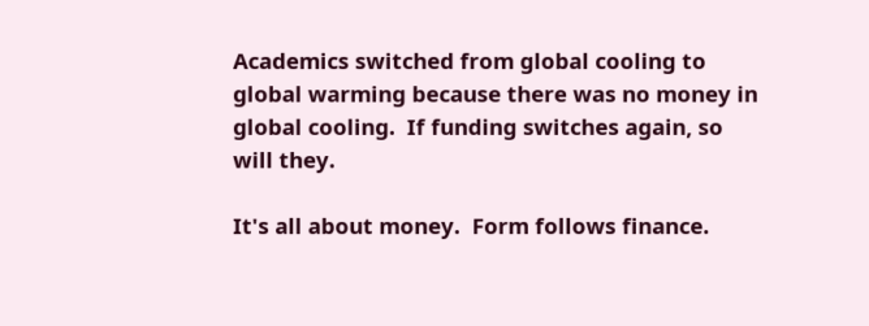Academics switched from global cooling to global warming because there was no money in global cooling.  If funding switches again, so will they.

It's all about money.  Form follows finance.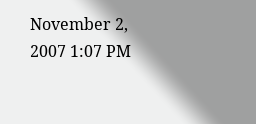November 2, 2007 1:07 PM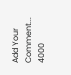Add Your Comment...
4000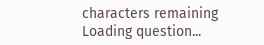characters remaining
Loading question...